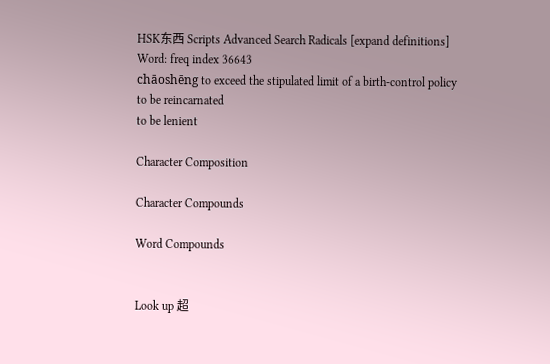HSK东西 Scripts Advanced Search Radicals [expand definitions]
Word: freq index 36643
chāoshēng to exceed the stipulated limit of a birth-control policy
to be reincarnated
to be lenient

Character Composition

Character Compounds

Word Compounds


Look up 超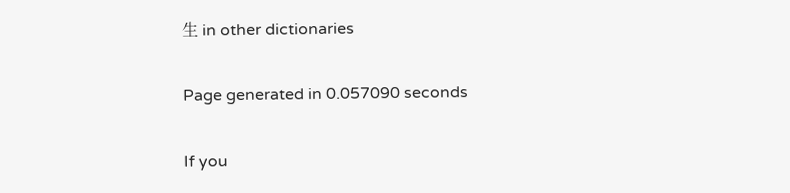生 in other dictionaries

Page generated in 0.057090 seconds

If you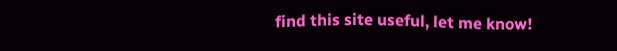find this site useful, let me know!